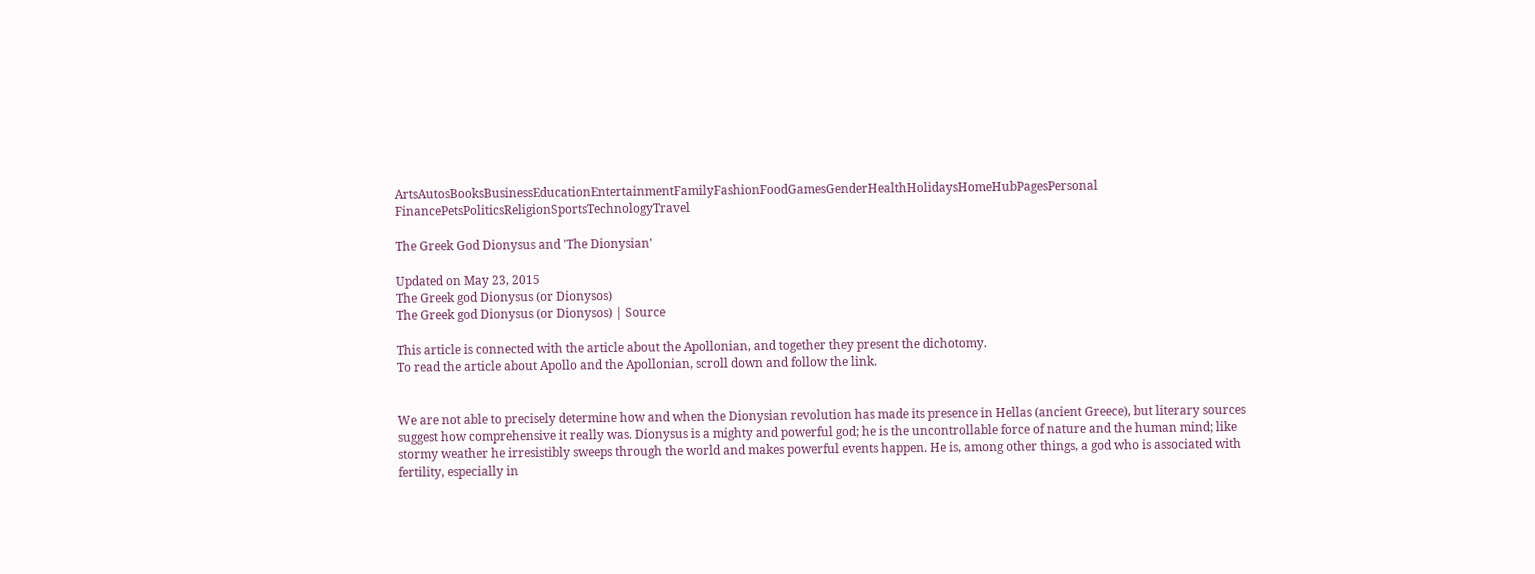ArtsAutosBooksBusinessEducationEntertainmentFamilyFashionFoodGamesGenderHealthHolidaysHomeHubPagesPersonal FinancePetsPoliticsReligionSportsTechnologyTravel

The Greek God Dionysus and 'The Dionysian'

Updated on May 23, 2015
The Greek god Dionysus (or Dionysos)
The Greek god Dionysus (or Dionysos) | Source

This article is connected with the article about the Apollonian, and together they present the dichotomy.
To read the article about Apollo and the Apollonian, scroll down and follow the link.


We are not able to precisely determine how and when the Dionysian revolution has made its presence in Hellas (ancient Greece), but literary sources suggest how comprehensive it really was. Dionysus is a mighty and powerful god; he is the uncontrollable force of nature and the human mind; like stormy weather he irresistibly sweeps through the world and makes powerful events happen. He is, among other things, a god who is associated with fertility, especially in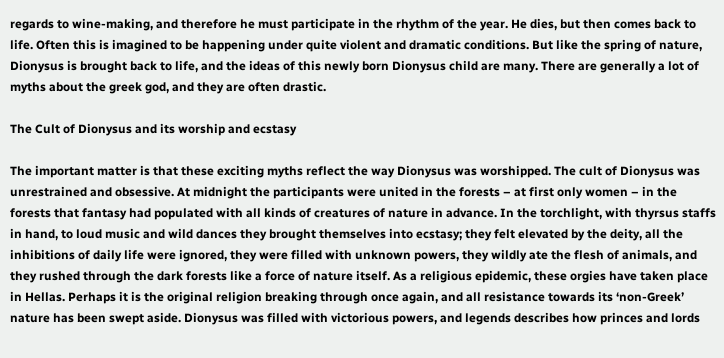regards to wine-making, and therefore he must participate in the rhythm of the year. He dies, but then comes back to life. Often this is imagined to be happening under quite violent and dramatic conditions. But like the spring of nature, Dionysus is brought back to life, and the ideas of this newly born Dionysus child are many. There are generally a lot of myths about the greek god, and they are often drastic.

The Cult of Dionysus and its worship and ecstasy

The important matter is that these exciting myths reflect the way Dionysus was worshipped. The cult of Dionysus was unrestrained and obsessive. At midnight the participants were united in the forests – at first only women – in the forests that fantasy had populated with all kinds of creatures of nature in advance. In the torchlight, with thyrsus staffs in hand, to loud music and wild dances they brought themselves into ecstasy; they felt elevated by the deity, all the inhibitions of daily life were ignored, they were filled with unknown powers, they wildly ate the flesh of animals, and they rushed through the dark forests like a force of nature itself. As a religious epidemic, these orgies have taken place in Hellas. Perhaps it is the original religion breaking through once again, and all resistance towards its ‘non-Greek’ nature has been swept aside. Dionysus was filled with victorious powers, and legends describes how princes and lords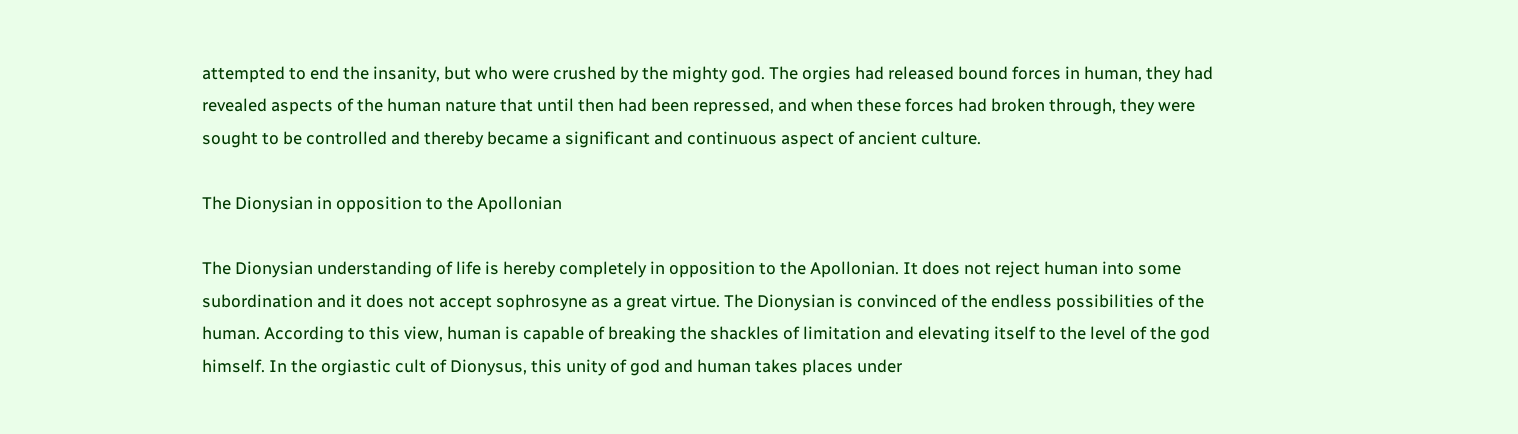attempted to end the insanity, but who were crushed by the mighty god. The orgies had released bound forces in human, they had revealed aspects of the human nature that until then had been repressed, and when these forces had broken through, they were sought to be controlled and thereby became a significant and continuous aspect of ancient culture.

The Dionysian in opposition to the Apollonian

The Dionysian understanding of life is hereby completely in opposition to the Apollonian. It does not reject human into some subordination and it does not accept sophrosyne as a great virtue. The Dionysian is convinced of the endless possibilities of the human. According to this view, human is capable of breaking the shackles of limitation and elevating itself to the level of the god himself. In the orgiastic cult of Dionysus, this unity of god and human takes places under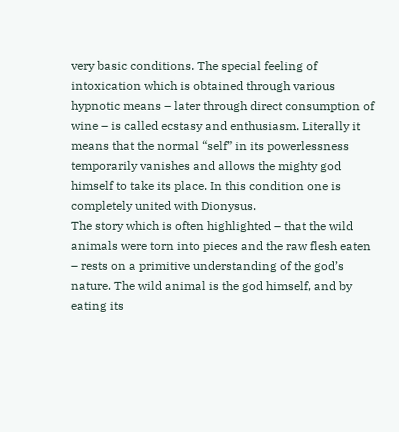very basic conditions. The special feeling of intoxication which is obtained through various hypnotic means – later through direct consumption of wine – is called ecstasy and enthusiasm. Literally it means that the normal “self” in its powerlessness temporarily vanishes and allows the mighty god himself to take its place. In this condition one is completely united with Dionysus.
The story which is often highlighted – that the wild animals were torn into pieces and the raw flesh eaten – rests on a primitive understanding of the god’s nature. The wild animal is the god himself, and by eating its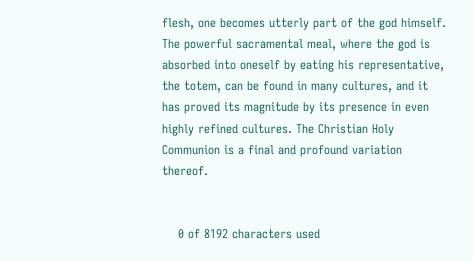flesh, one becomes utterly part of the god himself. The powerful sacramental meal, where the god is absorbed into oneself by eating his representative, the totem, can be found in many cultures, and it has proved its magnitude by its presence in even highly refined cultures. The Christian Holy Communion is a final and profound variation thereof.


    0 of 8192 characters used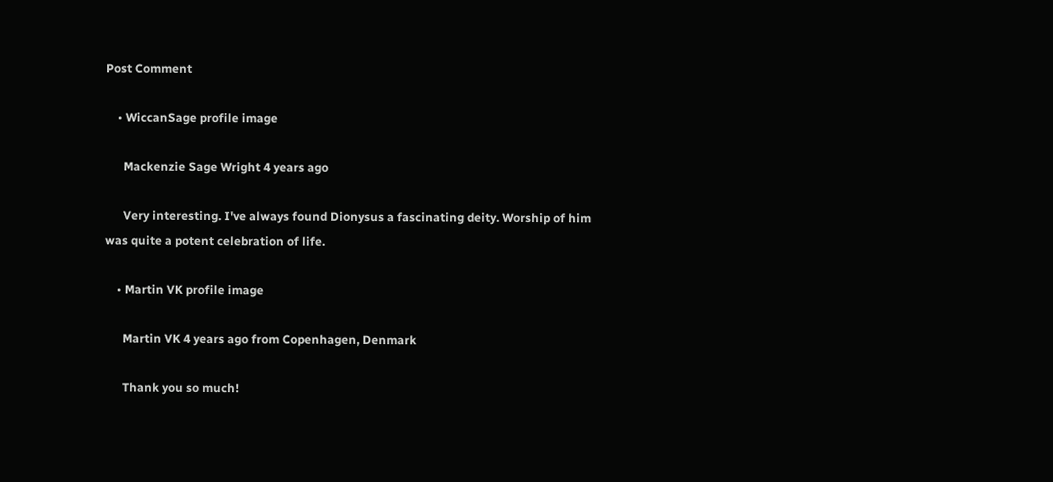Post Comment

    • WiccanSage profile image

      Mackenzie Sage Wright 4 years ago

      Very interesting. I've always found Dionysus a fascinating deity. Worship of him was quite a potent celebration of life.

    • Martin VK profile image

      Martin VK 4 years ago from Copenhagen, Denmark

      Thank you so much!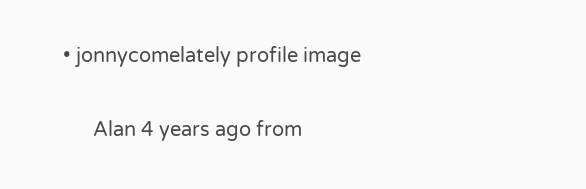• jonnycomelately profile image

      Alan 4 years ago from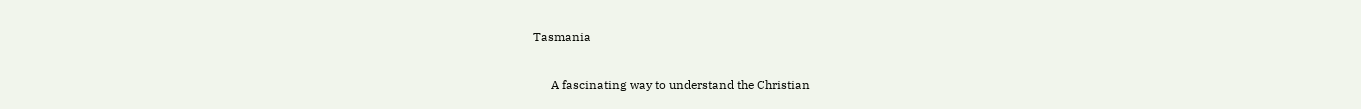Tasmania

      A fascinating way to understand the Christian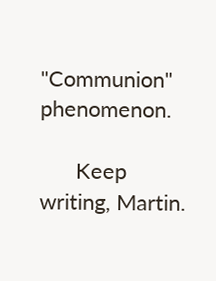"Communion" phenomenon.

      Keep writing, Martin.